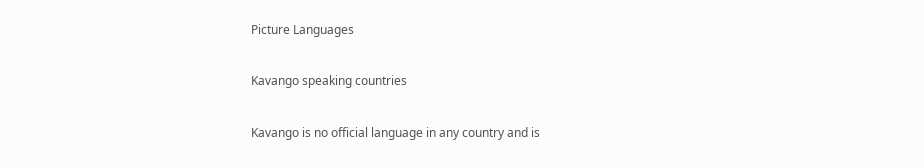Picture Languages

Kavango speaking countries

Kavango is no official language in any country and is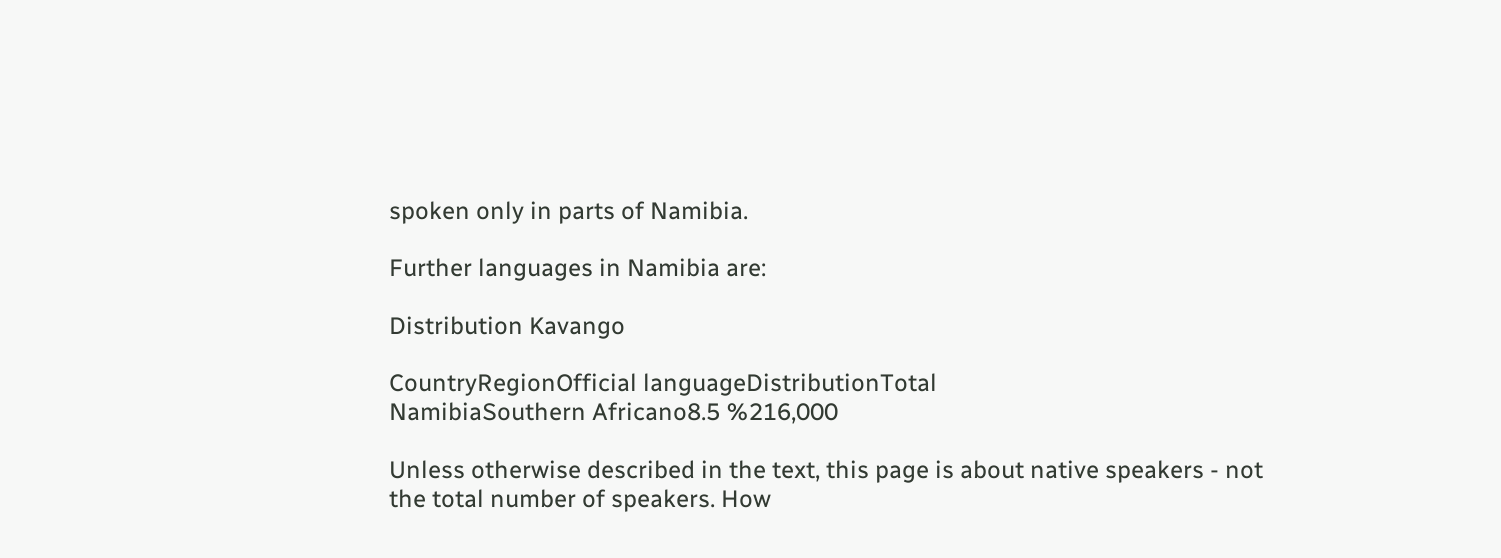spoken only in parts of Namibia.

Further languages in Namibia are:

Distribution Kavango

CountryRegionOfficial languageDistributionTotal
NamibiaSouthern Africano8.5 %216,000

Unless otherwise described in the text, this page is about native speakers - not the total number of speakers. How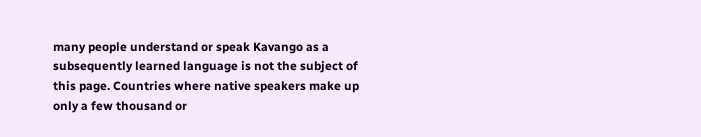many people understand or speak Kavango as a subsequently learned language is not the subject of this page. Countries where native speakers make up only a few thousand or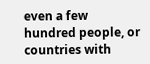even a few hundred people, or countries with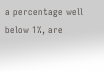a percentage well below 1%, are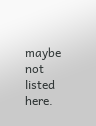maybe not listed here.